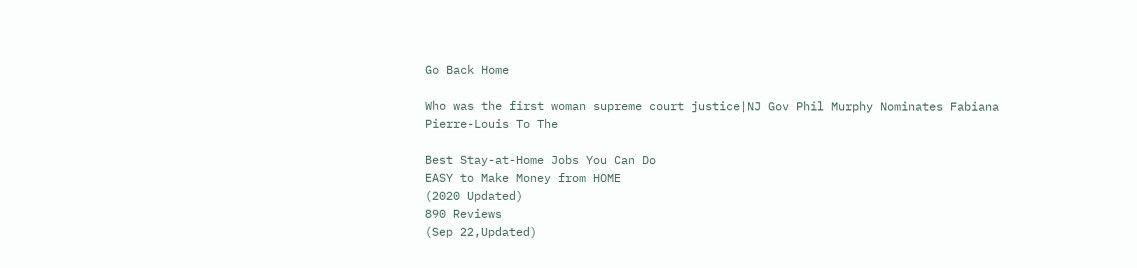Go Back Home

Who was the first woman supreme court justice|NJ Gov Phil Murphy Nominates Fabiana Pierre-Louis To The

Best Stay-at-Home Jobs You Can Do
EASY to Make Money from HOME
(2020 Updated)
890 Reviews
(Sep 22,Updated)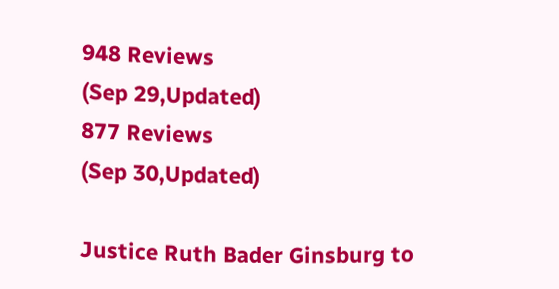948 Reviews
(Sep 29,Updated)
877 Reviews
(Sep 30,Updated)

Justice Ruth Bader Ginsburg to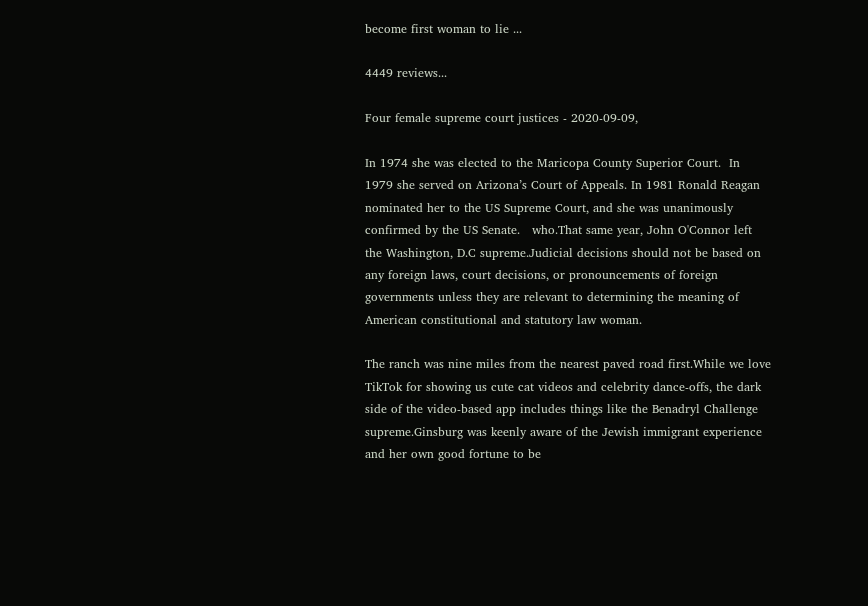become first woman to lie ...

4449 reviews...

Four female supreme court justices - 2020-09-09,

In 1974 she was elected to the Maricopa County Superior Court.  In 1979 she served on Arizona’s Court of Appeals. In 1981 Ronald Reagan nominated her to the US Supreme Court, and she was unanimously confirmed by the US Senate.   who.That same year, John O'Connor left the Washington, D.C supreme.Judicial decisions should not be based on any foreign laws, court decisions, or pronouncements of foreign governments unless they are relevant to determining the meaning of American constitutional and statutory law woman.

The ranch was nine miles from the nearest paved road first.While we love TikTok for showing us cute cat videos and celebrity dance-offs, the dark side of the video-based app includes things like the Benadryl Challenge supreme.Ginsburg was keenly aware of the Jewish immigrant experience and her own good fortune to be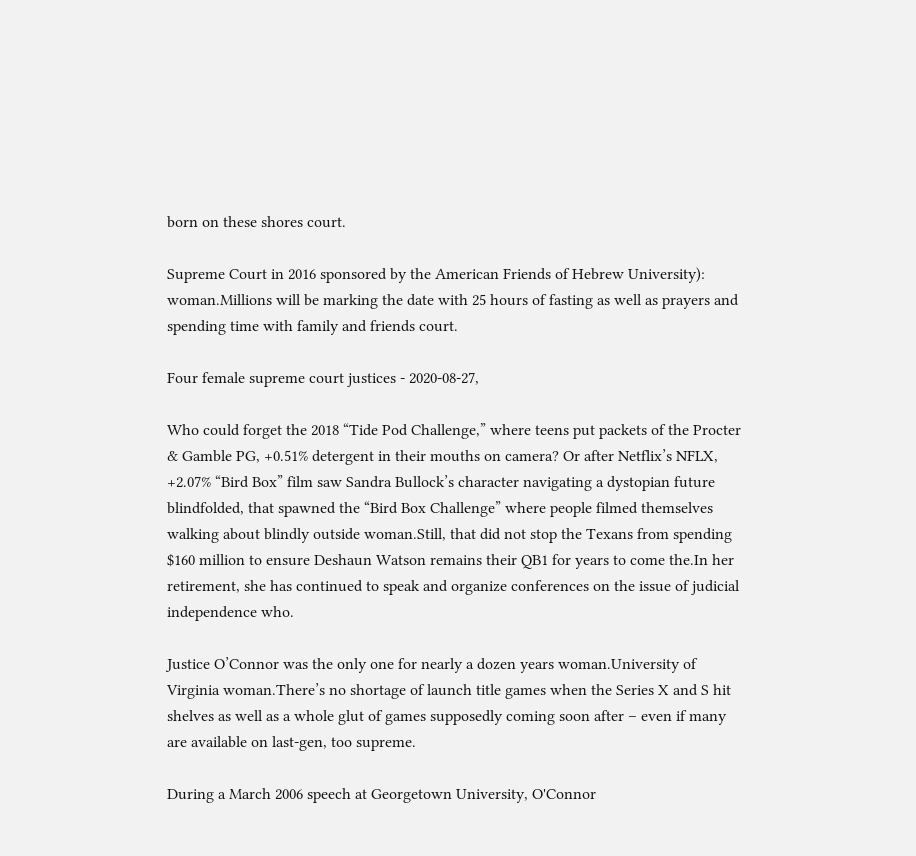born on these shores court.

Supreme Court in 2016 sponsored by the American Friends of Hebrew University): woman.Millions will be marking the date with 25 hours of fasting as well as prayers and spending time with family and friends court.

Four female supreme court justices - 2020-08-27,

Who could forget the 2018 “Tide Pod Challenge,” where teens put packets of the Procter & Gamble PG, +0.51% detergent in their mouths on camera? Or after Netflix’s NFLX, +2.07% “Bird Box” film saw Sandra Bullock’s character navigating a dystopian future blindfolded, that spawned the “Bird Box Challenge” where people filmed themselves walking about blindly outside woman.Still, that did not stop the Texans from spending $160 million to ensure Deshaun Watson remains their QB1 for years to come the.In her retirement, she has continued to speak and organize conferences on the issue of judicial independence who.

Justice O’Connor was the only one for nearly a dozen years woman.University of Virginia woman.There’s no shortage of launch title games when the Series X and S hit shelves as well as a whole glut of games supposedly coming soon after – even if many are available on last-gen, too supreme.

During a March 2006 speech at Georgetown University, O'Connor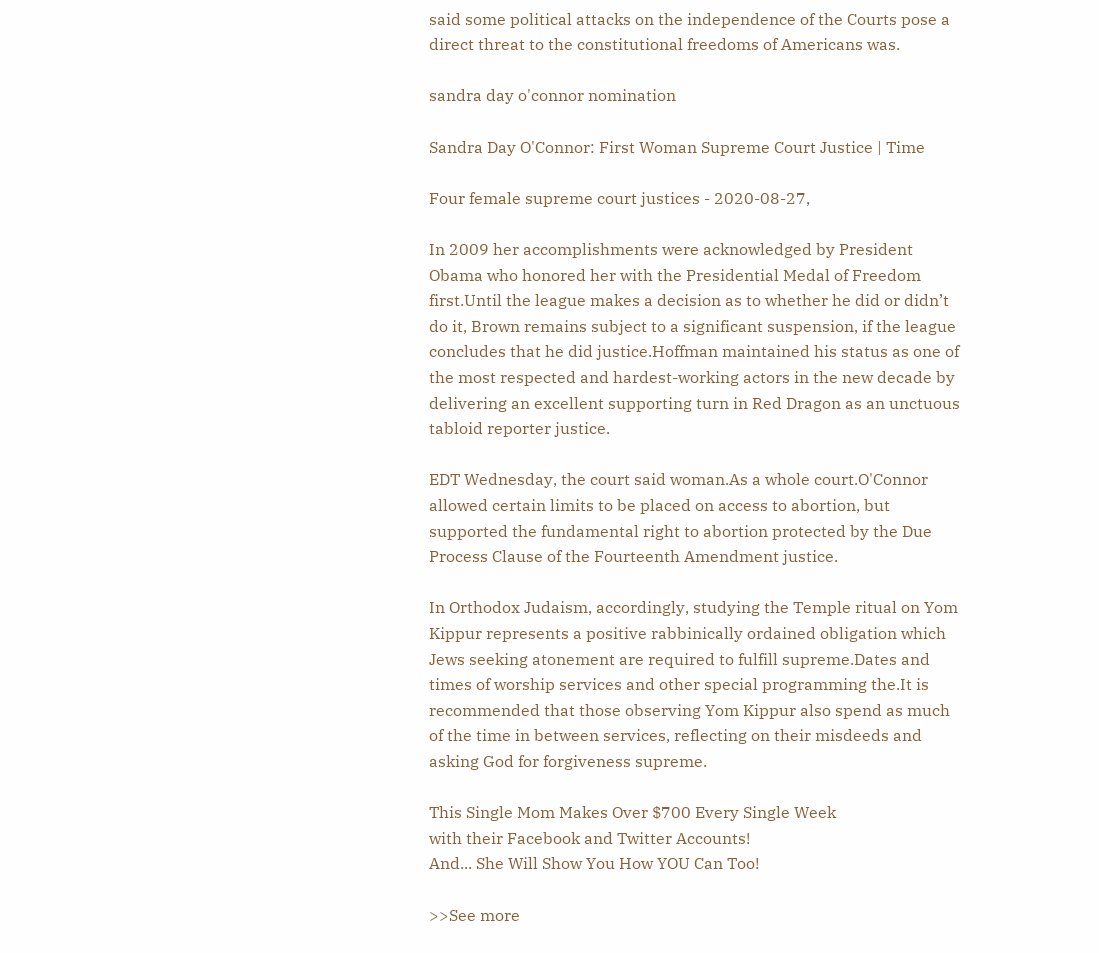said some political attacks on the independence of the Courts pose a direct threat to the constitutional freedoms of Americans was.

sandra day o'connor nomination

Sandra Day O'Connor: First Woman Supreme Court Justice | Time

Four female supreme court justices - 2020-08-27,

In 2009 her accomplishments were acknowledged by President Obama who honored her with the Presidential Medal of Freedom first.Until the league makes a decision as to whether he did or didn’t do it, Brown remains subject to a significant suspension, if the league concludes that he did justice.Hoffman maintained his status as one of the most respected and hardest-working actors in the new decade by delivering an excellent supporting turn in Red Dragon as an unctuous tabloid reporter justice.

EDT Wednesday, the court said woman.As a whole court.O'Connor allowed certain limits to be placed on access to abortion, but supported the fundamental right to abortion protected by the Due Process Clause of the Fourteenth Amendment justice.

In Orthodox Judaism, accordingly, studying the Temple ritual on Yom Kippur represents a positive rabbinically ordained obligation which Jews seeking atonement are required to fulfill supreme.Dates and times of worship services and other special programming the.It is recommended that those observing Yom Kippur also spend as much of the time in between services, reflecting on their misdeeds and asking God for forgiveness supreme.

This Single Mom Makes Over $700 Every Single Week
with their Facebook and Twitter Accounts!
And... She Will Show You How YOU Can Too!

>>See more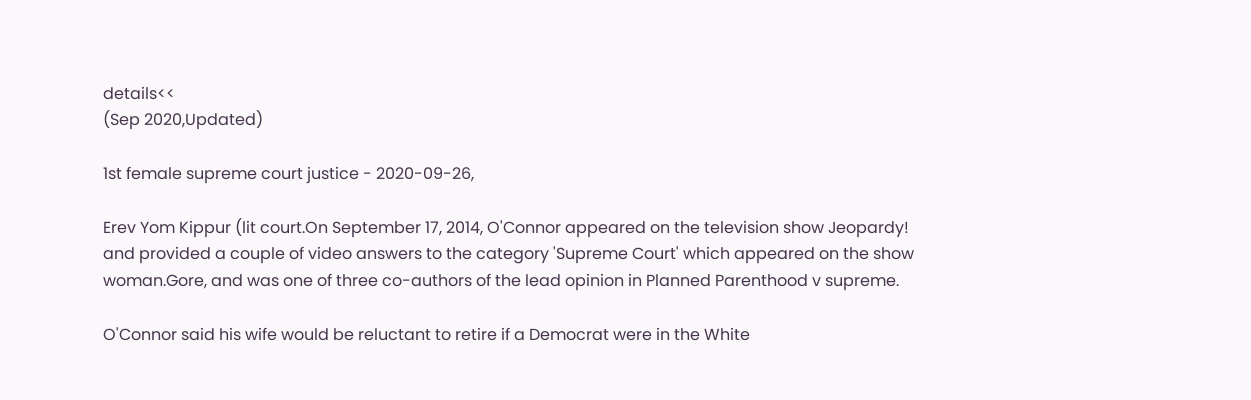details<<
(Sep 2020,Updated)

1st female supreme court justice - 2020-09-26,

Erev Yom Kippur (lit court.On September 17, 2014, O'Connor appeared on the television show Jeopardy! and provided a couple of video answers to the category 'Supreme Court' which appeared on the show woman.Gore, and was one of three co-authors of the lead opinion in Planned Parenthood v supreme.

O'Connor said his wife would be reluctant to retire if a Democrat were in the White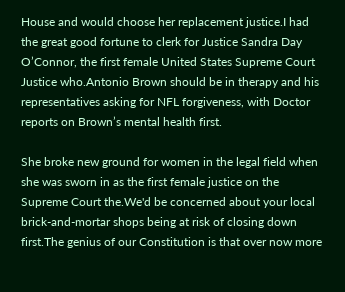House and would choose her replacement justice.I had the great good fortune to clerk for Justice Sandra Day O’Connor, the first female United States Supreme Court Justice who.Antonio Brown should be in therapy and his representatives asking for NFL forgiveness, with Doctor reports on Brown’s mental health first.

She broke new ground for women in the legal field when she was sworn in as the first female justice on the Supreme Court the.We'd be concerned about your local brick-and-mortar shops being at risk of closing down first.The genius of our Constitution is that over now more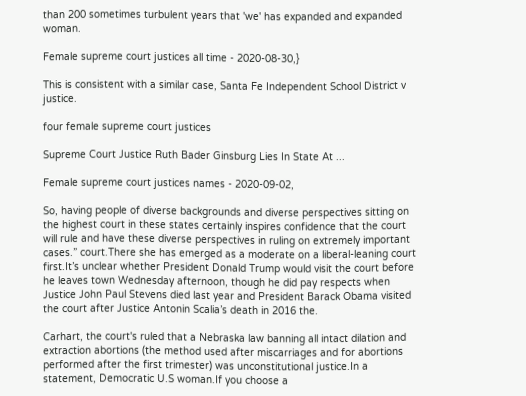than 200 sometimes turbulent years that 'we' has expanded and expanded woman.

Female supreme court justices all time - 2020-08-30,}

This is consistent with a similar case, Santa Fe Independent School District v justice.

four female supreme court justices

Supreme Court Justice Ruth Bader Ginsburg Lies In State At ...

Female supreme court justices names - 2020-09-02,

So, having people of diverse backgrounds and diverse perspectives sitting on the highest court in these states certainly inspires confidence that the court will rule and have these diverse perspectives in ruling on extremely important cases.” court.There she has emerged as a moderate on a liberal-leaning court first.It’s unclear whether President Donald Trump would visit the court before he leaves town Wednesday afternoon, though he did pay respects when Justice John Paul Stevens died last year and President Barack Obama visited the court after Justice Antonin Scalia’s death in 2016 the.

Carhart, the court's ruled that a Nebraska law banning all intact dilation and extraction abortions (the method used after miscarriages and for abortions performed after the first trimester) was unconstitutional justice.In a statement, Democratic U.S woman.If you choose a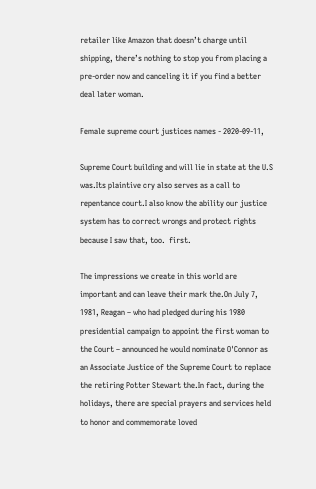retailer like Amazon that doesn’t charge until shipping, there’s nothing to stop you from placing a pre-order now and canceling it if you find a better deal later woman.

Female supreme court justices names - 2020-09-11,

Supreme Court building and will lie in state at the U.S was.Its plaintive cry also serves as a call to repentance court.I also know the ability our justice system has to correct wrongs and protect rights because I saw that, too.  first.

The impressions we create in this world are important and can leave their mark the.On July 7, 1981, Reagan – who had pledged during his 1980 presidential campaign to appoint the first woman to the Court – announced he would nominate O'Connor as an Associate Justice of the Supreme Court to replace the retiring Potter Stewart the.In fact, during the holidays, there are special prayers and services held to honor and commemorate loved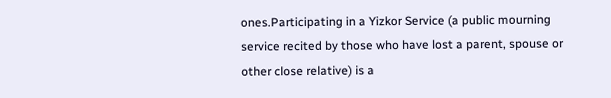ones.Participating in a Yizkor Service (a public mourning service recited by those who have lost a parent, spouse or other close relative) is a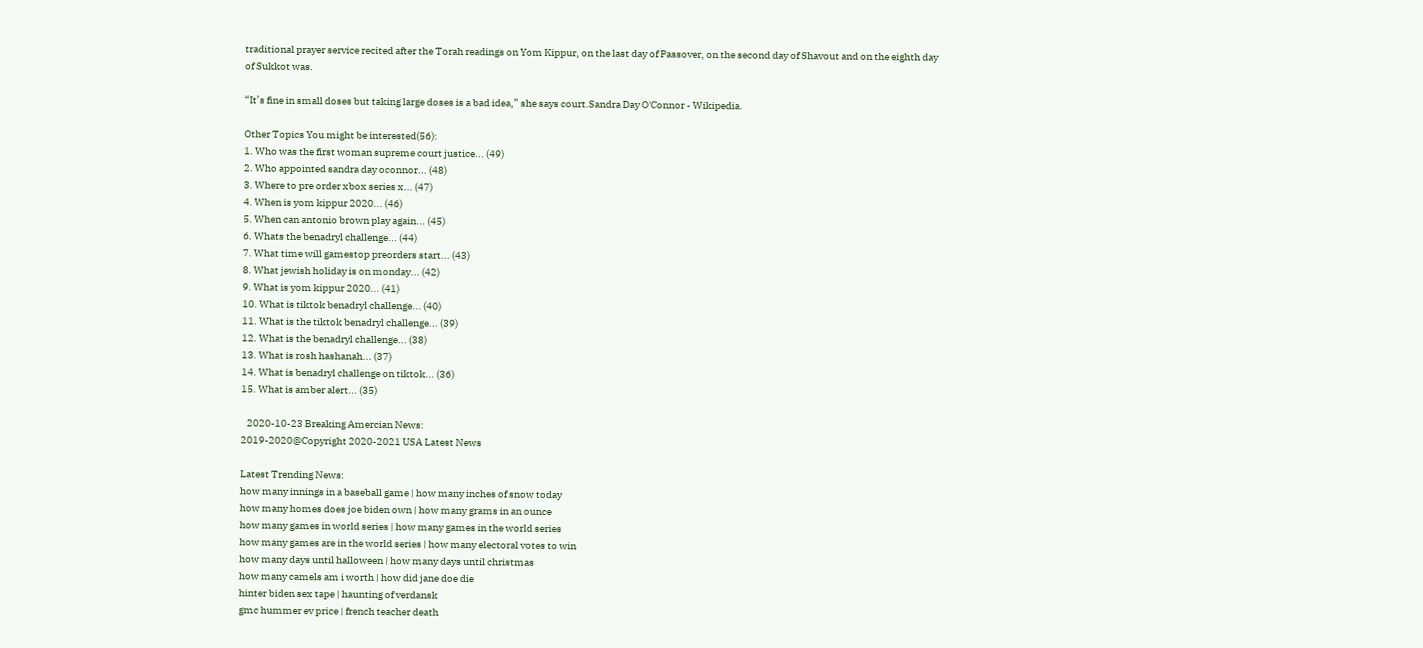traditional prayer service recited after the Torah readings on Yom Kippur, on the last day of Passover, on the second day of Shavout and on the eighth day of Sukkot was.

“It’s fine in small doses but taking large doses is a bad idea,” she says court.Sandra Day O'Connor - Wikipedia.

Other Topics You might be interested(56):
1. Who was the first woman supreme court justice... (49)
2. Who appointed sandra day oconnor... (48)
3. Where to pre order xbox series x... (47)
4. When is yom kippur 2020... (46)
5. When can antonio brown play again... (45)
6. Whats the benadryl challenge... (44)
7. What time will gamestop preorders start... (43)
8. What jewish holiday is on monday... (42)
9. What is yom kippur 2020... (41)
10. What is tiktok benadryl challenge... (40)
11. What is the tiktok benadryl challenge... (39)
12. What is the benadryl challenge... (38)
13. What is rosh hashanah... (37)
14. What is benadryl challenge on tiktok... (36)
15. What is amber alert... (35)

   2020-10-23 Breaking Amercian News:
2019-2020@Copyright 2020-2021 USA Latest News

Latest Trending News:
how many innings in a baseball game | how many inches of snow today
how many homes does joe biden own | how many grams in an ounce
how many games in world series | how many games in the world series
how many games are in the world series | how many electoral votes to win
how many days until halloween | how many days until christmas
how many camels am i worth | how did jane doe die
hinter biden sex tape | haunting of verdansk
gmc hummer ev price | french teacher death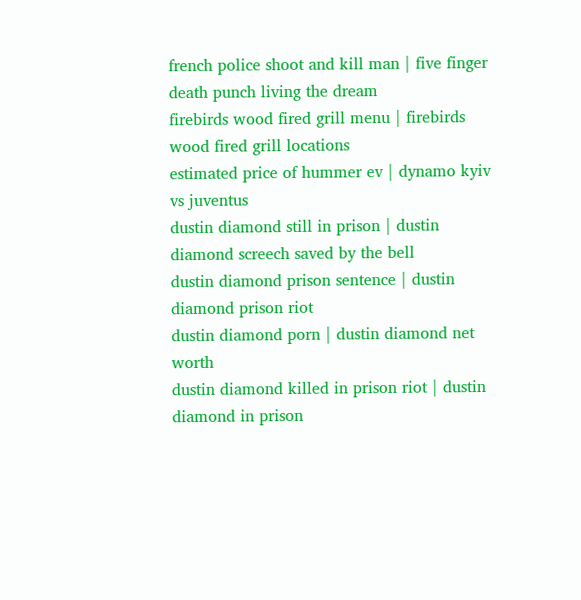french police shoot and kill man | five finger death punch living the dream
firebirds wood fired grill menu | firebirds wood fired grill locations
estimated price of hummer ev | dynamo kyiv vs juventus
dustin diamond still in prison | dustin diamond screech saved by the bell
dustin diamond prison sentence | dustin diamond prison riot
dustin diamond porn | dustin diamond net worth
dustin diamond killed in prison riot | dustin diamond in prison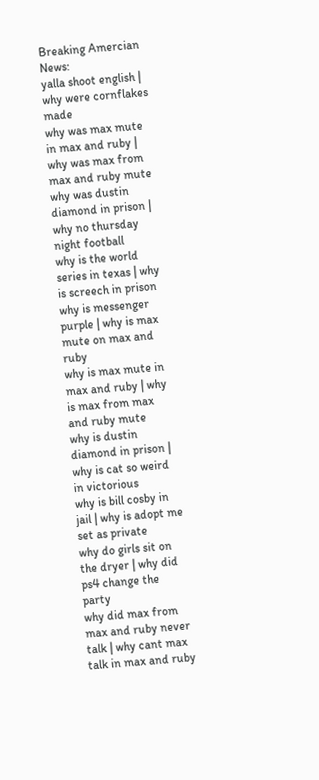Breaking Amercian News:
yalla shoot english | why were cornflakes made
why was max mute in max and ruby | why was max from max and ruby mute
why was dustin diamond in prison | why no thursday night football
why is the world series in texas | why is screech in prison
why is messenger purple | why is max mute on max and ruby
why is max mute in max and ruby | why is max from max and ruby mute
why is dustin diamond in prison | why is cat so weird in victorious
why is bill cosby in jail | why is adopt me set as private
why do girls sit on the dryer | why did ps4 change the party
why did max from max and ruby never talk | why cant max talk in max and ruby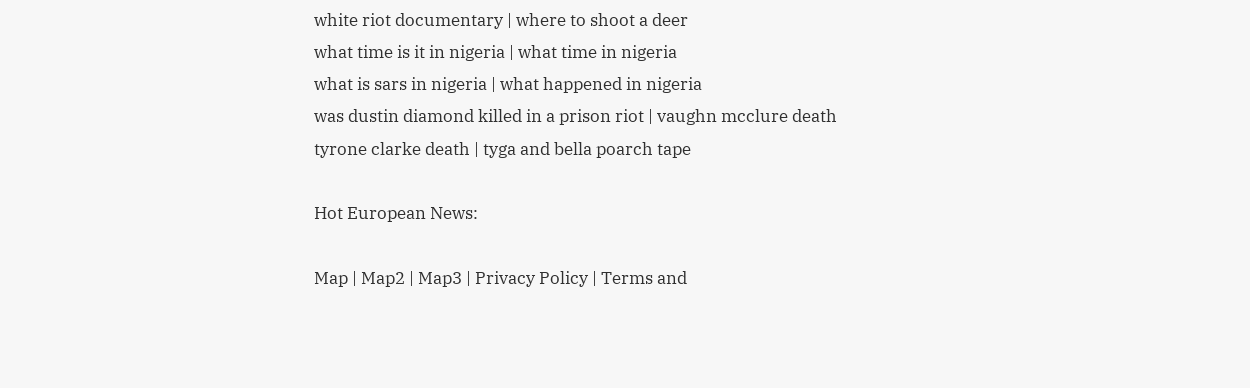white riot documentary | where to shoot a deer
what time is it in nigeria | what time in nigeria
what is sars in nigeria | what happened in nigeria
was dustin diamond killed in a prison riot | vaughn mcclure death
tyrone clarke death | tyga and bella poarch tape

Hot European News:

Map | Map2 | Map3 | Privacy Policy | Terms and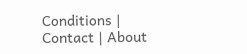Conditions | Contact | About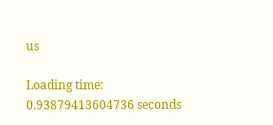us

Loading time: 0.93879413604736 seconds